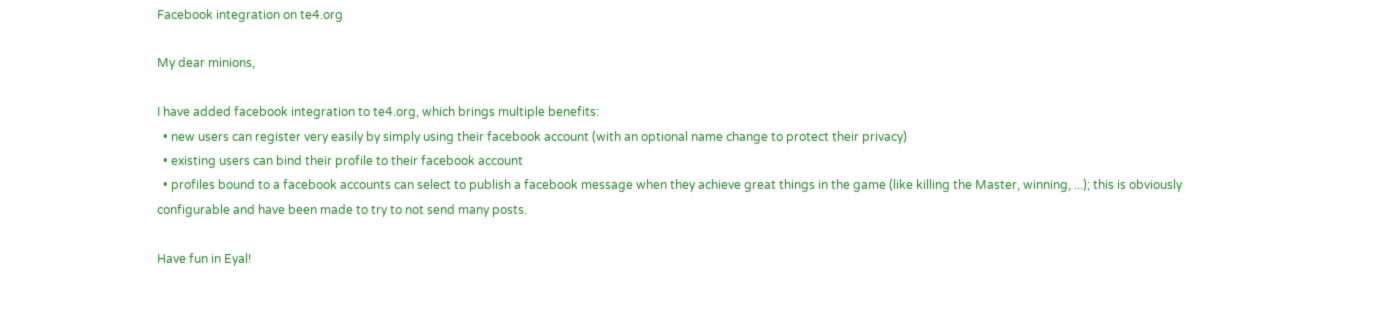Facebook integration on te4.org

My dear minions,

I have added facebook integration to te4.org, which brings multiple benefits:
  • new users can register very easily by simply using their facebook account (with an optional name change to protect their privacy)
  • existing users can bind their profile to their facebook account
  • profiles bound to a facebook accounts can select to publish a facebook message when they achieve great things in the game (like killing the Master, winning, ...); this is obviously configurable and have been made to try to not send many posts.

Have fun in Eyal!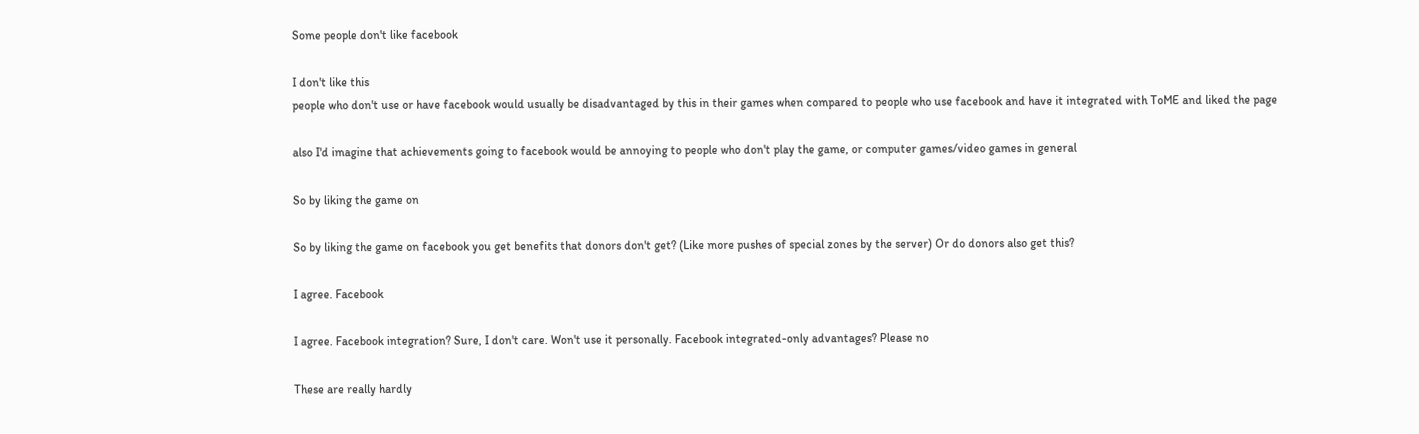Some people don't like facebook

I don't like this
people who don't use or have facebook would usually be disadvantaged by this in their games when compared to people who use facebook and have it integrated with ToME and liked the page

also I'd imagine that achievements going to facebook would be annoying to people who don't play the game, or computer games/video games in general

So by liking the game on

So by liking the game on facebook you get benefits that donors don't get? (Like more pushes of special zones by the server) Or do donors also get this?

I agree. Facebook

I agree. Facebook integration? Sure, I don't care. Won't use it personally. Facebook integrated-only advantages? Please no

These are really hardly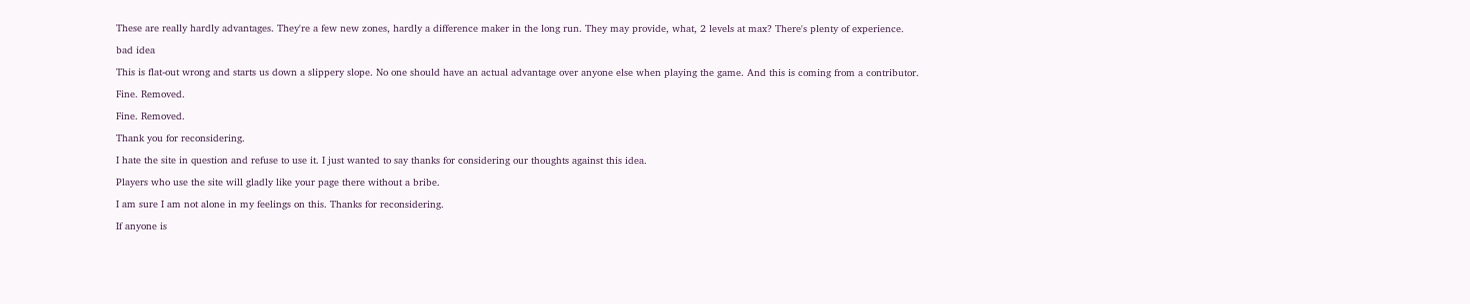These are really hardly advantages. They're a few new zones, hardly a difference maker in the long run. They may provide, what, 2 levels at max? There's plenty of experience.

bad idea

This is flat-out wrong and starts us down a slippery slope. No one should have an actual advantage over anyone else when playing the game. And this is coming from a contributor.

Fine. Removed.

Fine. Removed.

Thank you for reconsidering.

I hate the site in question and refuse to use it. I just wanted to say thanks for considering our thoughts against this idea.

Players who use the site will gladly like your page there without a bribe.

I am sure I am not alone in my feelings on this. Thanks for reconsidering.

If anyone is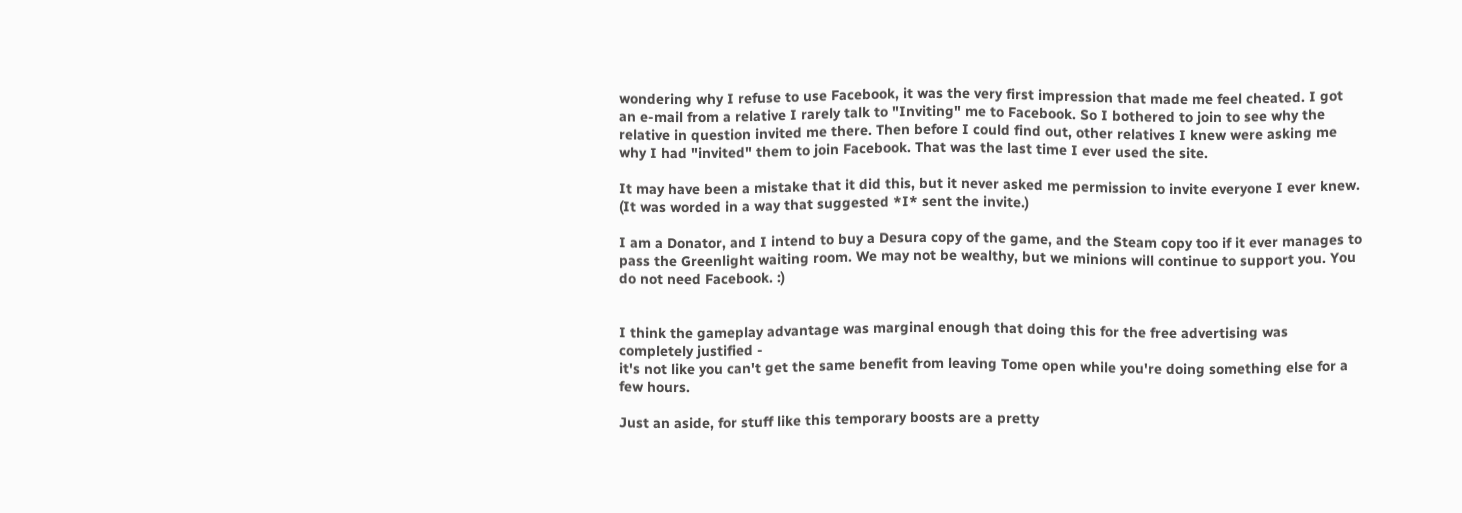wondering why I refuse to use Facebook, it was the very first impression that made me feel cheated. I got an e-mail from a relative I rarely talk to "Inviting" me to Facebook. So I bothered to join to see why the relative in question invited me there. Then before I could find out, other relatives I knew were asking me why I had "invited" them to join Facebook. That was the last time I ever used the site.

It may have been a mistake that it did this, but it never asked me permission to invite everyone I ever knew. (It was worded in a way that suggested *I* sent the invite.)

I am a Donator, and I intend to buy a Desura copy of the game, and the Steam copy too if it ever manages to pass the Greenlight waiting room. We may not be wealthy, but we minions will continue to support you. You do not need Facebook. :)


I think the gameplay advantage was marginal enough that doing this for the free advertising was completely justified -
it's not like you can't get the same benefit from leaving Tome open while you're doing something else for a few hours.

Just an aside, for stuff like this temporary boosts are a pretty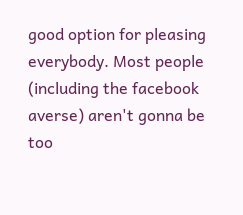good option for pleasing everybody. Most people (including the facebook averse) aren't gonna be too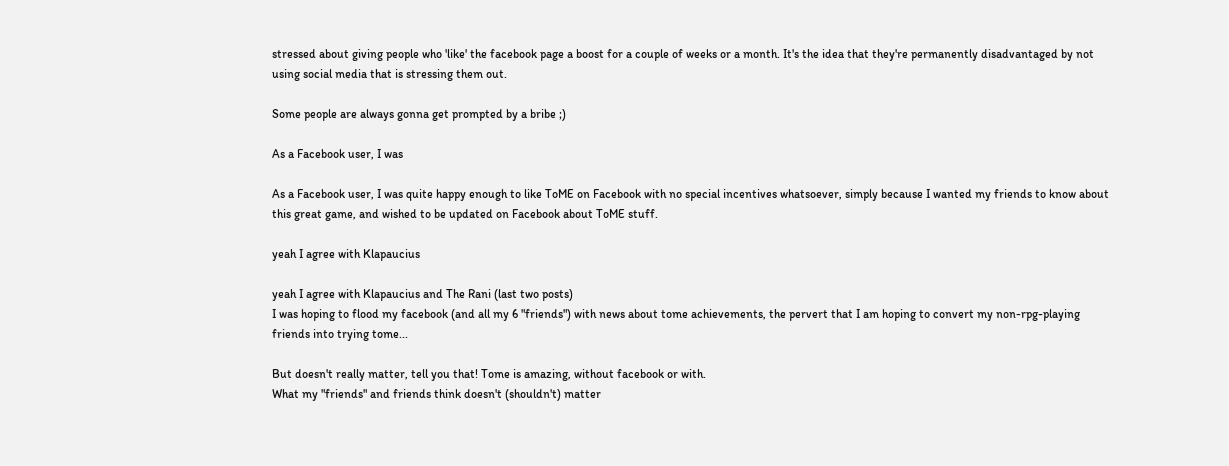stressed about giving people who 'like' the facebook page a boost for a couple of weeks or a month. It's the idea that they're permanently disadvantaged by not using social media that is stressing them out.

Some people are always gonna get prompted by a bribe ;)

As a Facebook user, I was

As a Facebook user, I was quite happy enough to like ToME on Facebook with no special incentives whatsoever, simply because I wanted my friends to know about this great game, and wished to be updated on Facebook about ToME stuff.

yeah I agree with Klapaucius

yeah I agree with Klapaucius and The Rani (last two posts)
I was hoping to flood my facebook (and all my 6 "friends") with news about tome achievements, the pervert that I am hoping to convert my non-rpg-playing friends into trying tome...

But doesn't really matter, tell you that! Tome is amazing, without facebook or with.
What my "friends" and friends think doesn't (shouldn't) matter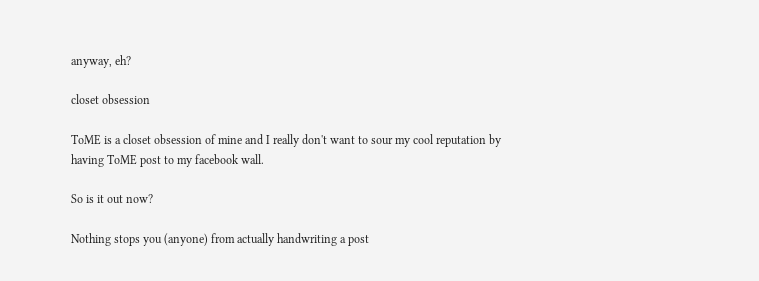anyway, eh?

closet obsession

ToME is a closet obsession of mine and I really don't want to sour my cool reputation by having ToME post to my facebook wall.

So is it out now?

Nothing stops you (anyone) from actually handwriting a post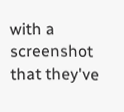with a screenshot that they've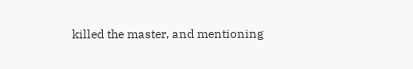killed the master, and mentioning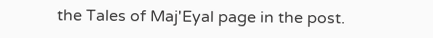the Tales of Maj'Eyal page in the post.